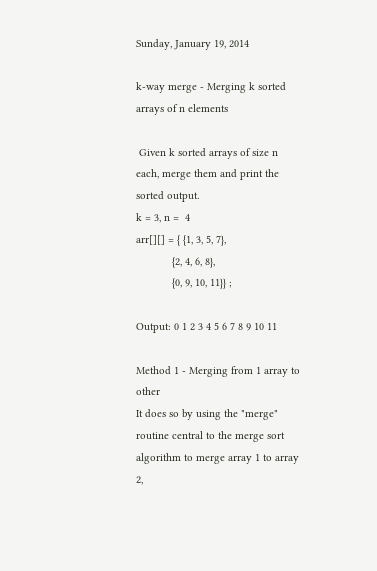Sunday, January 19, 2014

k-way merge - Merging k sorted arrays of n elements

 Given k sorted arrays of size n each, merge them and print the sorted output.
k = 3, n =  4
arr[][] = { {1, 3, 5, 7},
            {2, 4, 6, 8},
            {0, 9, 10, 11}} ;

Output: 0 1 2 3 4 5 6 7 8 9 10 11

Method 1 - Merging from 1 array to other
It does so by using the "merge" routine central to the merge sort algorithm to merge array 1 to array 2,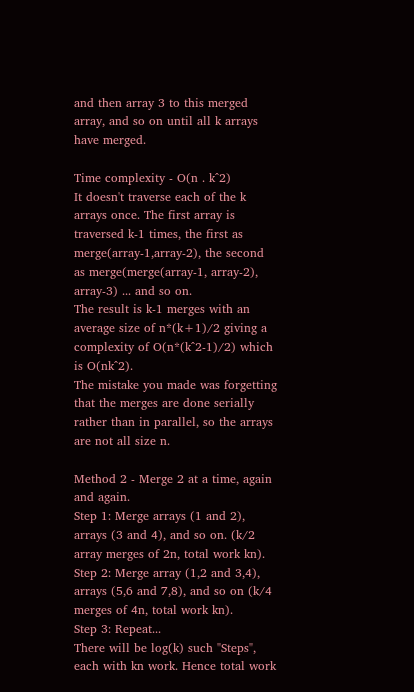and then array 3 to this merged array, and so on until all k arrays have merged.

Time complexity - O(n . k^2)
It doesn't traverse each of the k arrays once. The first array is traversed k-1 times, the first as merge(array-1,array-2), the second as merge(merge(array-1, array-2), array-3) ... and so on.
The result is k-1 merges with an average size of n*(k+1)/2 giving a complexity of O(n*(k^2-1)/2) which is O(nk^2).
The mistake you made was forgetting that the merges are done serially rather than in parallel, so the arrays are not all size n.

Method 2 - Merge 2 at a time, again and again.
Step 1: Merge arrays (1 and 2), arrays (3 and 4), and so on. (k/2 array merges of 2n, total work kn).
Step 2: Merge array (1,2 and 3,4), arrays (5,6 and 7,8), and so on (k/4 merges of 4n, total work kn).
Step 3: Repeat...
There will be log(k) such "Steps", each with kn work. Hence total work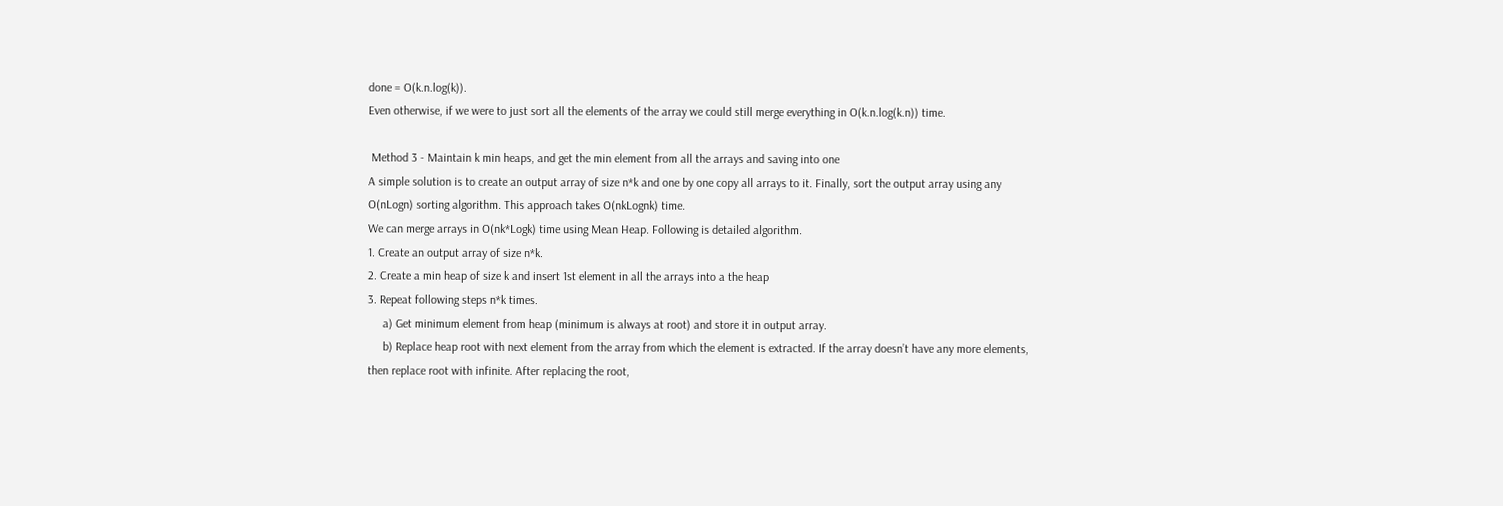done = O(k.n.log(k)).
Even otherwise, if we were to just sort all the elements of the array we could still merge everything in O(k.n.log(k.n)) time.

 Method 3 - Maintain k min heaps, and get the min element from all the arrays and saving into one
A simple solution is to create an output array of size n*k and one by one copy all arrays to it. Finally, sort the output array using any O(nLogn) sorting algorithm. This approach takes O(nkLognk) time.
We can merge arrays in O(nk*Logk) time using Mean Heap. Following is detailed algorithm.
1. Create an output array of size n*k.
2. Create a min heap of size k and insert 1st element in all the arrays into a the heap
3. Repeat following steps n*k times.
     a) Get minimum element from heap (minimum is always at root) and store it in output array.
     b) Replace heap root with next element from the array from which the element is extracted. If the array doesn’t have any more elements, then replace root with infinite. After replacing the root,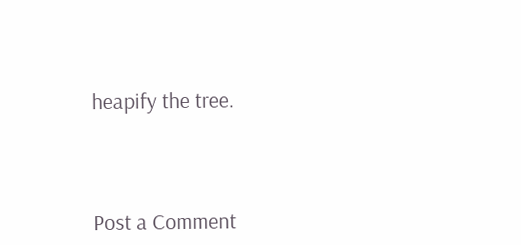heapify the tree.




Post a Comment